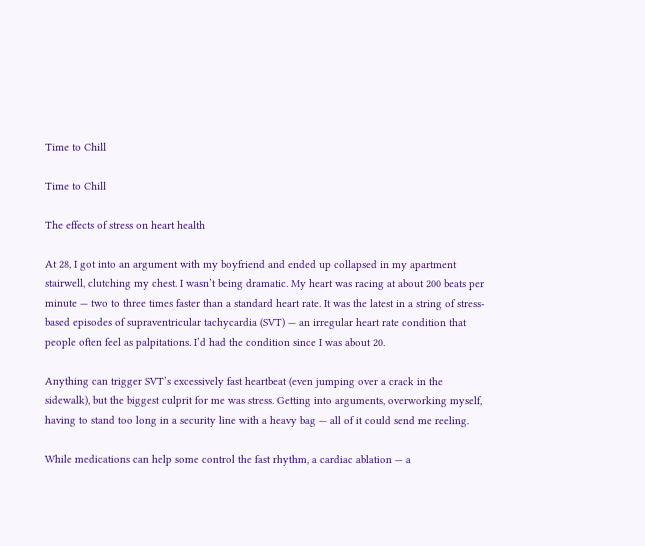Time to Chill

Time to Chill

The effects of stress on heart health

At 28, I got into an argument with my boyfriend and ended up collapsed in my apartment stairwell, clutching my chest. I wasn’t being dramatic. My heart was racing at about 200 beats per minute — two to three times faster than a standard heart rate. It was the latest in a string of stress-based episodes of supraventricular tachycardia (SVT) — an irregular heart rate condition that people often feel as palpitations. I’d had the condition since I was about 20.

Anything can trigger SVT’s excessively fast heartbeat (even jumping over a crack in the sidewalk), but the biggest culprit for me was stress. Getting into arguments, overworking myself, having to stand too long in a security line with a heavy bag — all of it could send me reeling.

While medications can help some control the fast rhythm, a cardiac ablation — a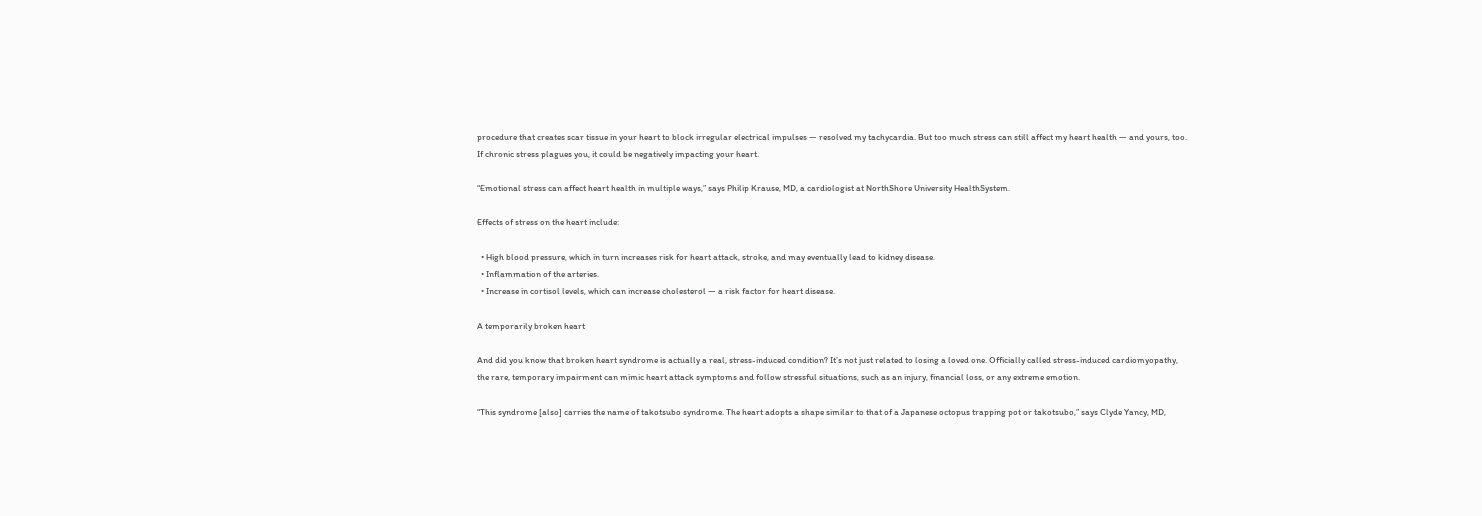procedure that creates scar tissue in your heart to block irregular electrical impulses — resolved my tachycardia. But too much stress can still affect my heart health — and yours, too. If chronic stress plagues you, it could be negatively impacting your heart.

“Emotional stress can affect heart health in multiple ways,” says Philip Krause, MD, a cardiologist at NorthShore University HealthSystem.

Effects of stress on the heart include:

  • High blood pressure, which in turn increases risk for heart attack, stroke, and may eventually lead to kidney disease.
  • Inflammation of the arteries.
  • Increase in cortisol levels, which can increase cholesterol — a risk factor for heart disease.

A temporarily broken heart

And did you know that broken heart syndrome is actually a real, stress-induced condition? It’s not just related to losing a loved one. Officially called stress-induced cardiomyopathy, the rare, temporary impairment can mimic heart attack symptoms and follow stressful situations, such as an injury, financial loss, or any extreme emotion.

“This syndrome [also] carries the name of takotsubo syndrome. The heart adopts a shape similar to that of a Japanese octopus trapping pot or takotsubo,” says Clyde Yancy, MD,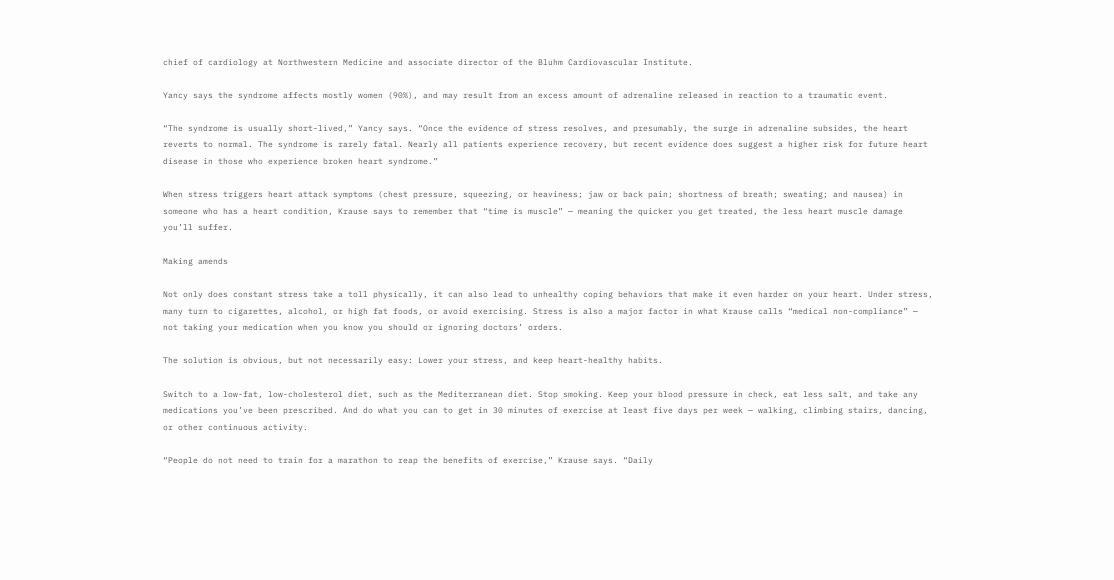chief of cardiology at Northwestern Medicine and associate director of the Bluhm Cardiovascular Institute.

Yancy says the syndrome affects mostly women (90%), and may result from an excess amount of adrenaline released in reaction to a traumatic event.

“The syndrome is usually short-lived,” Yancy says. “Once the evidence of stress resolves, and presumably, the surge in adrenaline subsides, the heart reverts to normal. The syndrome is rarely fatal. Nearly all patients experience recovery, but recent evidence does suggest a higher risk for future heart disease in those who experience broken heart syndrome.”

When stress triggers heart attack symptoms (chest pressure, squeezing, or heaviness; jaw or back pain; shortness of breath; sweating; and nausea) in someone who has a heart condition, Krause says to remember that “time is muscle” — meaning the quicker you get treated, the less heart muscle damage you’ll suffer.

Making amends

Not only does constant stress take a toll physically, it can also lead to unhealthy coping behaviors that make it even harder on your heart. Under stress, many turn to cigarettes, alcohol, or high fat foods, or avoid exercising. Stress is also a major factor in what Krause calls “medical non-compliance” — not taking your medication when you know you should or ignoring doctors’ orders.

The solution is obvious, but not necessarily easy: Lower your stress, and keep heart-healthy habits.

Switch to a low-fat, low-cholesterol diet, such as the Mediterranean diet. Stop smoking. Keep your blood pressure in check, eat less salt, and take any medications you’ve been prescribed. And do what you can to get in 30 minutes of exercise at least five days per week — walking, climbing stairs, dancing, or other continuous activity.

“People do not need to train for a marathon to reap the benefits of exercise,” Krause says. “Daily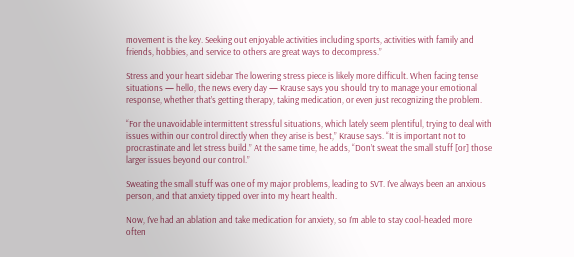movement is the key. Seeking out enjoyable activities including sports, activities with family and friends, hobbies, and service to others are great ways to decompress.”

Stress and your heart sidebar The lowering stress piece is likely more difficult. When facing tense situations — hello, the news every day — Krause says you should try to manage your emotional response, whether that’s getting therapy, taking medication, or even just recognizing the problem.

“For the unavoidable intermittent stressful situations, which lately seem plentiful, trying to deal with issues within our control directly when they arise is best,” Krause says. “It is important not to procrastinate and let stress build.” At the same time, he adds, “Don’t sweat the small stuff [or] those larger issues beyond our control.”

Sweating the small stuff was one of my major problems, leading to SVT. I’ve always been an anxious person, and that anxiety tipped over into my heart health.

Now, I’ve had an ablation and take medication for anxiety, so I’m able to stay cool-headed more often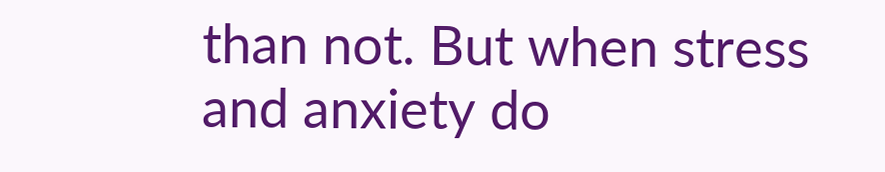than not. But when stress and anxiety do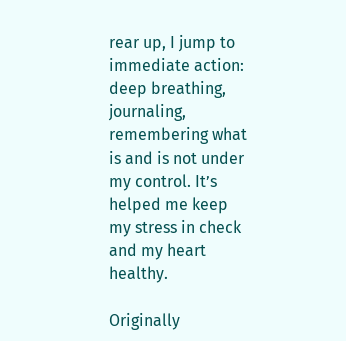rear up, I jump to immediate action: deep breathing, journaling, remembering what is and is not under my control. It’s helped me keep my stress in check and my heart healthy.

Originally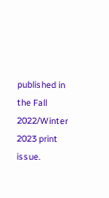published in the Fall 2022/Winter 2023 print issue.